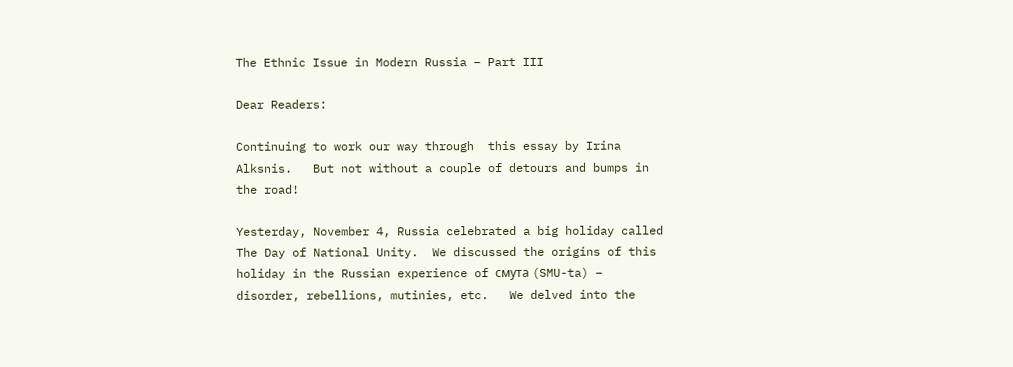The Ethnic Issue in Modern Russia – Part III

Dear Readers:

Continuing to work our way through  this essay by Irina Alksnis.   But not without a couple of detours and bumps in the road!

Yesterday, November 4, Russia celebrated a big holiday called The Day of National Unity.  We discussed the origins of this holiday in the Russian experience of смута (SMU-ta) – disorder, rebellions, mutinies, etc.   We delved into the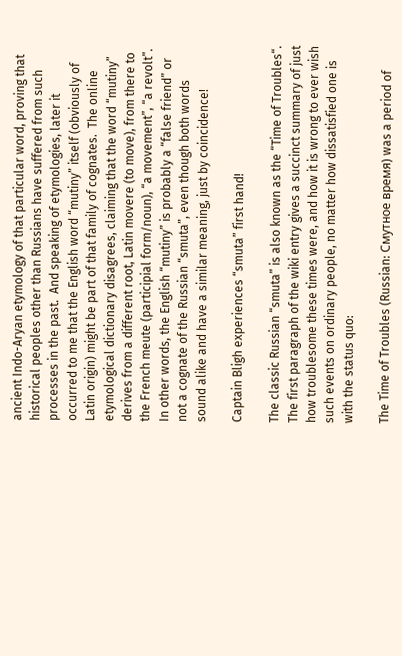ancient Indo-Aryan etymology of that particular word, proving that historical peoples other than Russians have suffered from such processes in the past.  And speaking of etymologies, later it occurred to me that the English word “mutiny” itself (obviously of Latin origin) might be part of that family of cognates.  The online etymological dictionary disagrees, claiming that the word “mutiny” derives from a different root, Latin movere (to move), from there to the French meute (participial form/noun), “a movement”, “a revolt”.  In other words, the English “mutiny” is probably a “false friend” or not a cognate of the Russian “smuta”, even though both words sound alike and have a similar meaning, just by coincidence!

Captain Bligh experiences “smuta” first hand!

The classic Russian “smuta” is also known as the “Time of Troubles“.  The first paragraph of the wiki entry gives a succinct summary of just how troublesome these times were, and how it is wrong to ever wish such events on ordinary people, no matter how dissatisfied one is with the status quo:

The Time of Troubles (Russian: Смутное время) was a period of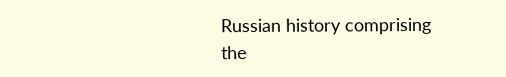Russian history comprising the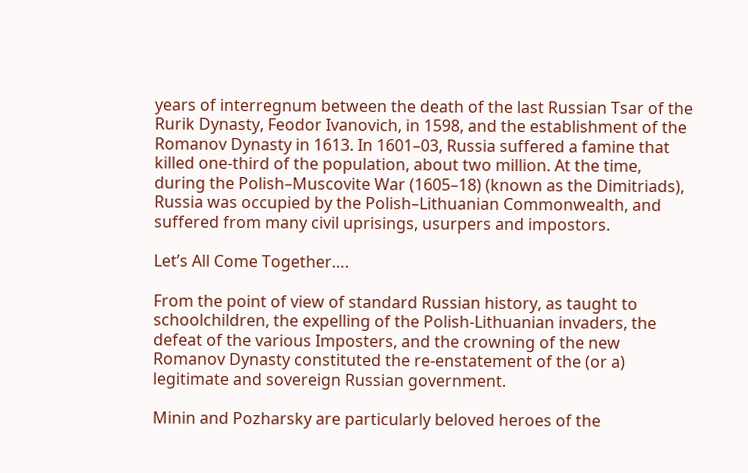years of interregnum between the death of the last Russian Tsar of the Rurik Dynasty, Feodor Ivanovich, in 1598, and the establishment of the Romanov Dynasty in 1613. In 1601–03, Russia suffered a famine that killed one-third of the population, about two million. At the time, during the Polish–Muscovite War (1605–18) (known as the Dimitriads), Russia was occupied by the Polish–Lithuanian Commonwealth, and suffered from many civil uprisings, usurpers and impostors.

Let’s All Come Together….

From the point of view of standard Russian history, as taught to schoolchildren, the expelling of the Polish-Lithuanian invaders, the defeat of the various Imposters, and the crowning of the new Romanov Dynasty constituted the re-enstatement of the (or a) legitimate and sovereign Russian government.

Minin and Pozharsky are particularly beloved heroes of the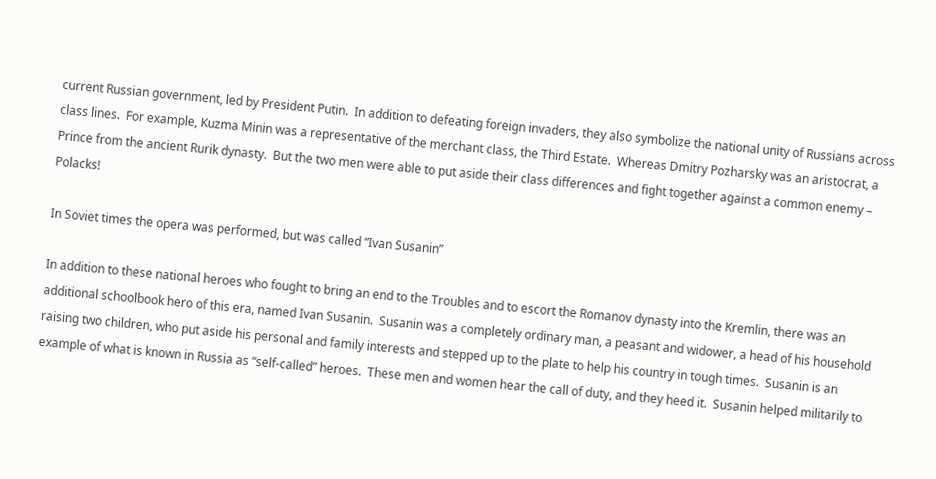current Russian government, led by President Putin.  In addition to defeating foreign invaders, they also symbolize the national unity of Russians across class lines.  For example, Kuzma Minin was a representative of the merchant class, the Third Estate.  Whereas Dmitry Pozharsky was an aristocrat, a Prince from the ancient Rurik dynasty.  But the two men were able to put aside their class differences and fight together against a common enemy – Polacks!

In Soviet times the opera was performed, but was called “Ivan Susanin”

In addition to these national heroes who fought to bring an end to the Troubles and to escort the Romanov dynasty into the Kremlin, there was an additional schoolbook hero of this era, named Ivan Susanin.  Susanin was a completely ordinary man, a peasant and widower, a head of his household raising two children, who put aside his personal and family interests and stepped up to the plate to help his country in tough times.  Susanin is an example of what is known in Russia as “self-called” heroes.  These men and women hear the call of duty, and they heed it.  Susanin helped militarily to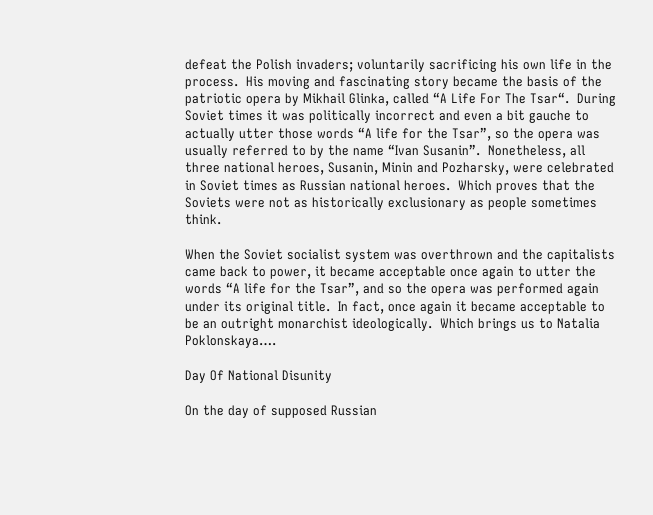defeat the Polish invaders; voluntarily sacrificing his own life in the process.  His moving and fascinating story became the basis of the patriotic opera by Mikhail Glinka, called “A Life For The Tsar“.  During Soviet times it was politically incorrect and even a bit gauche to actually utter those words “A life for the Tsar”, so the opera was usually referred to by the name “Ivan Susanin”.  Nonetheless, all three national heroes, Susanin, Minin and Pozharsky, were celebrated in Soviet times as Russian national heroes.  Which proves that the Soviets were not as historically exclusionary as people sometimes think.

When the Soviet socialist system was overthrown and the capitalists came back to power, it became acceptable once again to utter the words “A life for the Tsar”, and so the opera was performed again under its original title.  In fact, once again it became acceptable to be an outright monarchist ideologically.  Which brings us to Natalia Poklonskaya….

Day Of National Disunity

On the day of supposed Russian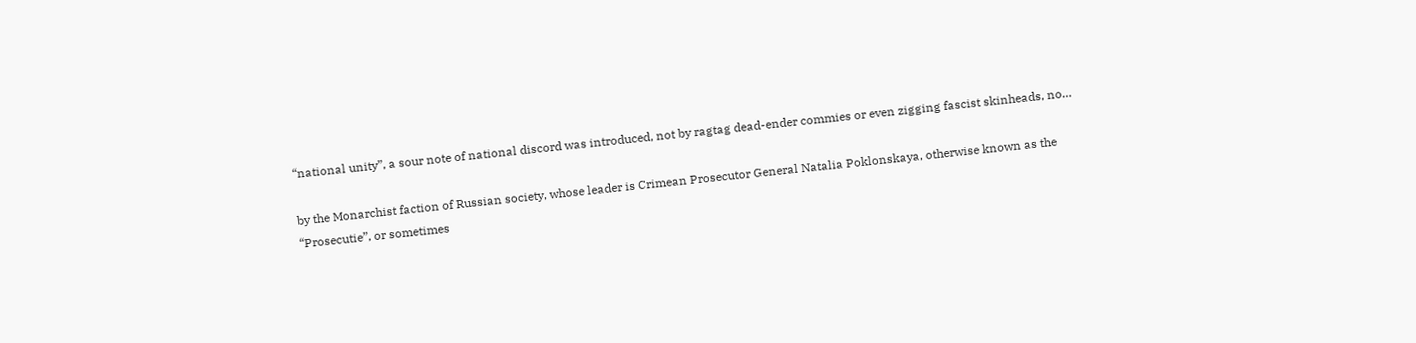“national unity”, a sour note of national discord was introduced, not by ragtag dead-ender commies or even zigging fascist skinheads, no…

by the Monarchist faction of Russian society, whose leader is Crimean Prosecutor General Natalia Poklonskaya, otherwise known as the “Prosecutie”, or sometimes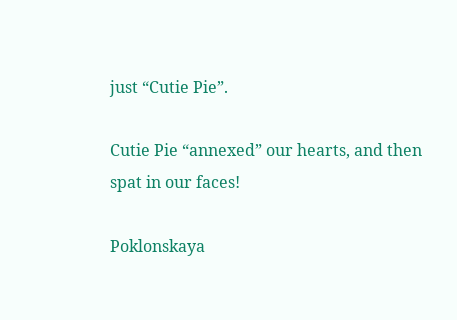just “Cutie Pie”.

Cutie Pie “annexed” our hearts, and then spat in our faces!

Poklonskaya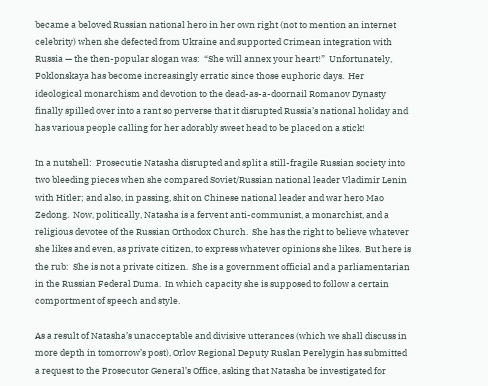became a beloved Russian national hero in her own right (not to mention an internet celebrity) when she defected from Ukraine and supported Crimean integration with Russia — the then-popular slogan was:  “She will annex your heart!”  Unfortunately, Poklonskaya has become increasingly erratic since those euphoric days.  Her ideological monarchism and devotion to the dead-as-a-doornail Romanov Dynasty finally spilled over into a rant so perverse that it disrupted Russia’s national holiday and has various people calling for her adorably sweet head to be placed on a stick!

In a nutshell:  Prosecutie Natasha disrupted and split a still-fragile Russian society into two bleeding pieces when she compared Soviet/Russian national leader Vladimir Lenin with Hitler; and also, in passing, shit on Chinese national leader and war hero Mao Zedong.  Now, politically, Natasha is a fervent anti-communist, a monarchist, and a religious devotee of the Russian Orthodox Church.  She has the right to believe whatever she likes and even, as private citizen, to express whatever opinions she likes.  But here is the rub:  She is not a private citizen.  She is a government official and a parliamentarian in the Russian Federal Duma.  In which capacity she is supposed to follow a certain comportment of speech and style.

As a result of Natasha’s unacceptable and divisive utterances (which we shall discuss in more depth in tomorrow’s post), Orlov Regional Deputy Ruslan Perelygin has submitted a request to the Prosecutor General’s Office, asking that Natasha be investigated for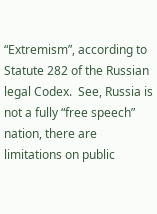“Extremism”, according to Statute 282 of the Russian legal Codex.  See, Russia is not a fully “free speech” nation, there are limitations on public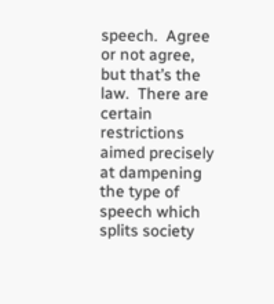speech.  Agree or not agree, but that’s the law.  There are certain restrictions aimed precisely at dampening the type of speech which splits society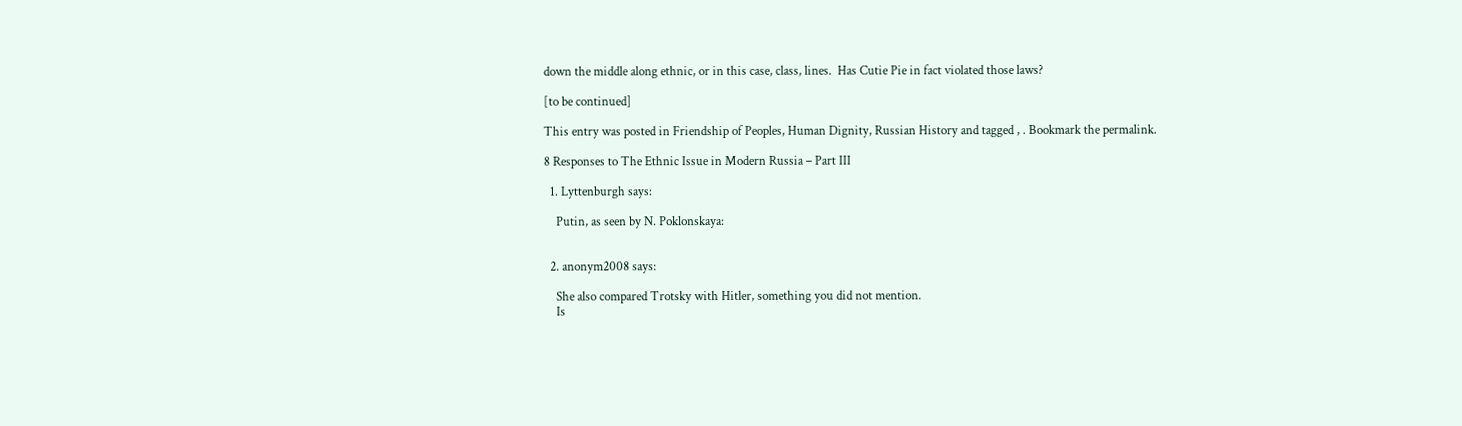down the middle along ethnic, or in this case, class, lines.  Has Cutie Pie in fact violated those laws?

[to be continued]

This entry was posted in Friendship of Peoples, Human Dignity, Russian History and tagged , . Bookmark the permalink.

8 Responses to The Ethnic Issue in Modern Russia – Part III

  1. Lyttenburgh says:

    Putin, as seen by N. Poklonskaya:


  2. anonym2008 says:

    She also compared Trotsky with Hitler, something you did not mention.
    Is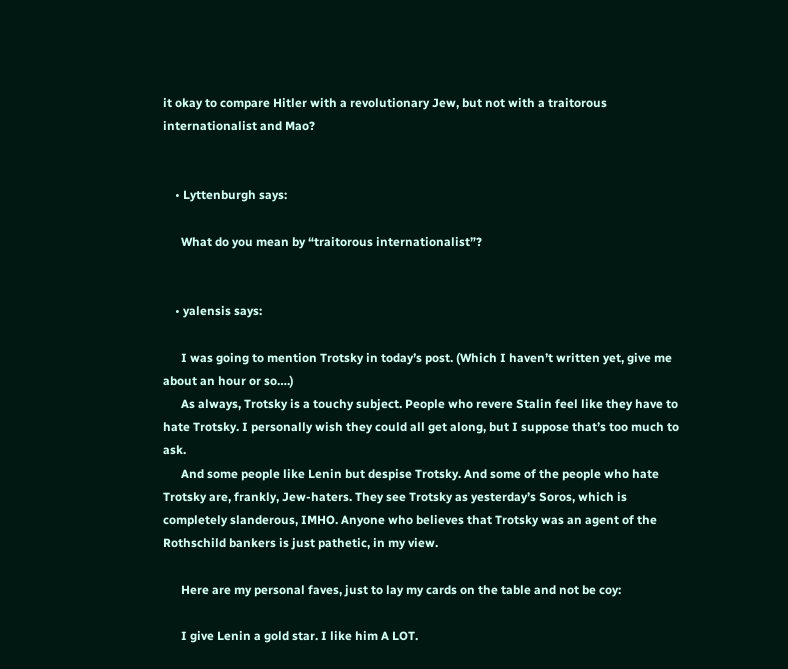it okay to compare Hitler with a revolutionary Jew, but not with a traitorous internationalist and Mao?


    • Lyttenburgh says:

      What do you mean by “traitorous internationalist”?


    • yalensis says:

      I was going to mention Trotsky in today’s post. (Which I haven’t written yet, give me about an hour or so….)
      As always, Trotsky is a touchy subject. People who revere Stalin feel like they have to hate Trotsky. I personally wish they could all get along, but I suppose that’s too much to ask.
      And some people like Lenin but despise Trotsky. And some of the people who hate Trotsky are, frankly, Jew-haters. They see Trotsky as yesterday’s Soros, which is completely slanderous, IMHO. Anyone who believes that Trotsky was an agent of the Rothschild bankers is just pathetic, in my view.

      Here are my personal faves, just to lay my cards on the table and not be coy:

      I give Lenin a gold star. I like him A LOT.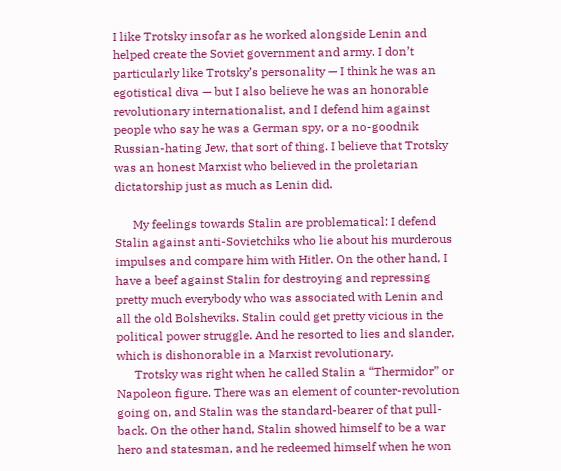I like Trotsky insofar as he worked alongside Lenin and helped create the Soviet government and army. I don’t particularly like Trotsky’s personality — I think he was an egotistical diva — but I also believe he was an honorable revolutionary internationalist, and I defend him against people who say he was a German spy, or a no-goodnik Russian-hating Jew, that sort of thing. I believe that Trotsky was an honest Marxist who believed in the proletarian dictatorship just as much as Lenin did.

      My feelings towards Stalin are problematical: I defend Stalin against anti-Sovietchiks who lie about his murderous impulses and compare him with Hitler. On the other hand, I have a beef against Stalin for destroying and repressing pretty much everybody who was associated with Lenin and all the old Bolsheviks. Stalin could get pretty vicious in the political power struggle. And he resorted to lies and slander, which is dishonorable in a Marxist revolutionary.
      Trotsky was right when he called Stalin a “Thermidor” or Napoleon figure. There was an element of counter-revolution going on, and Stalin was the standard-bearer of that pull-back. On the other hand, Stalin showed himself to be a war hero and statesman, and he redeemed himself when he won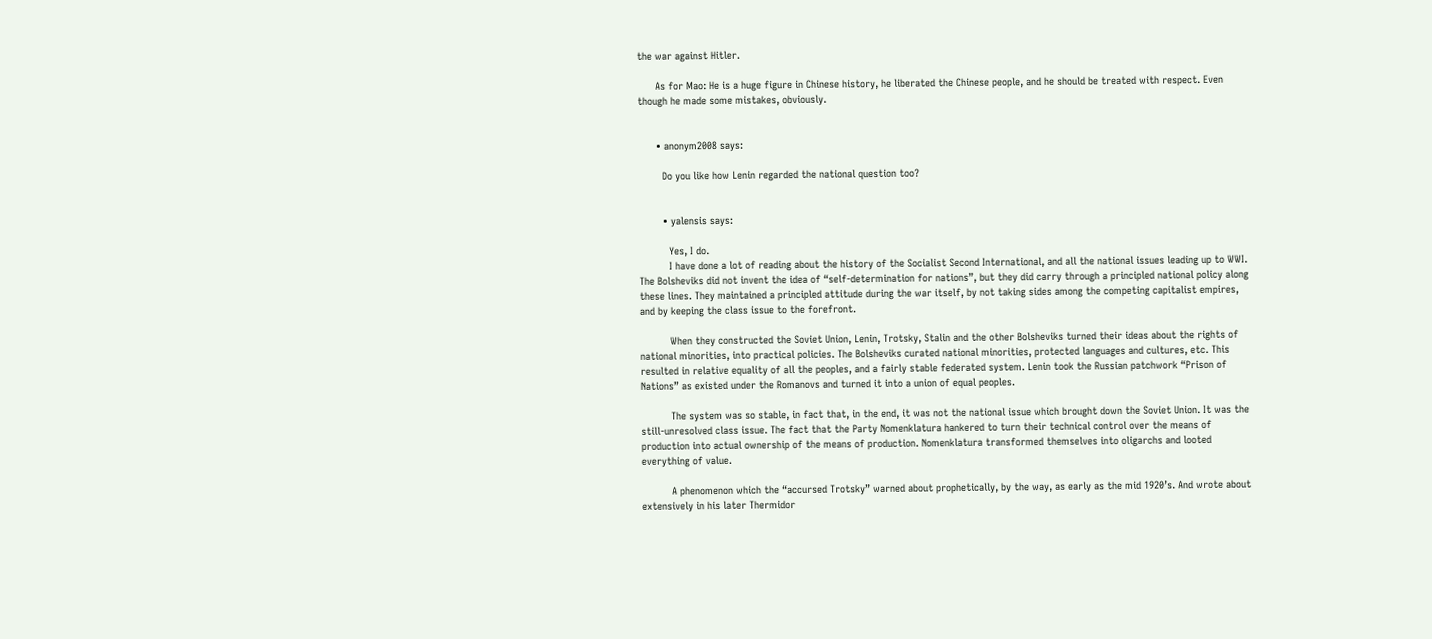the war against Hitler.

      As for Mao: He is a huge figure in Chinese history, he liberated the Chinese people, and he should be treated with respect. Even though he made some mistakes, obviously.


      • anonym2008 says:

        Do you like how Lenin regarded the national question too?


        • yalensis says:

          Yes, I do.
          I have done a lot of reading about the history of the Socialist Second International, and all the national issues leading up to WWI. The Bolsheviks did not invent the idea of “self-determination for nations”, but they did carry through a principled national policy along these lines. They maintained a principled attitude during the war itself, by not taking sides among the competing capitalist empires, and by keeping the class issue to the forefront.

          When they constructed the Soviet Union, Lenin, Trotsky, Stalin and the other Bolsheviks turned their ideas about the rights of national minorities, into practical policies. The Bolsheviks curated national minorities, protected languages and cultures, etc. This resulted in relative equality of all the peoples, and a fairly stable federated system. Lenin took the Russian patchwork “Prison of Nations” as existed under the Romanovs and turned it into a union of equal peoples.

          The system was so stable, in fact that, in the end, it was not the national issue which brought down the Soviet Union. It was the still-unresolved class issue. The fact that the Party Nomenklatura hankered to turn their technical control over the means of production into actual ownership of the means of production. Nomenklatura transformed themselves into oligarchs and looted everything of value.

          A phenomenon which the “accursed Trotsky” warned about prophetically, by the way, as early as the mid 1920’s. And wrote about extensively in his later Thermidor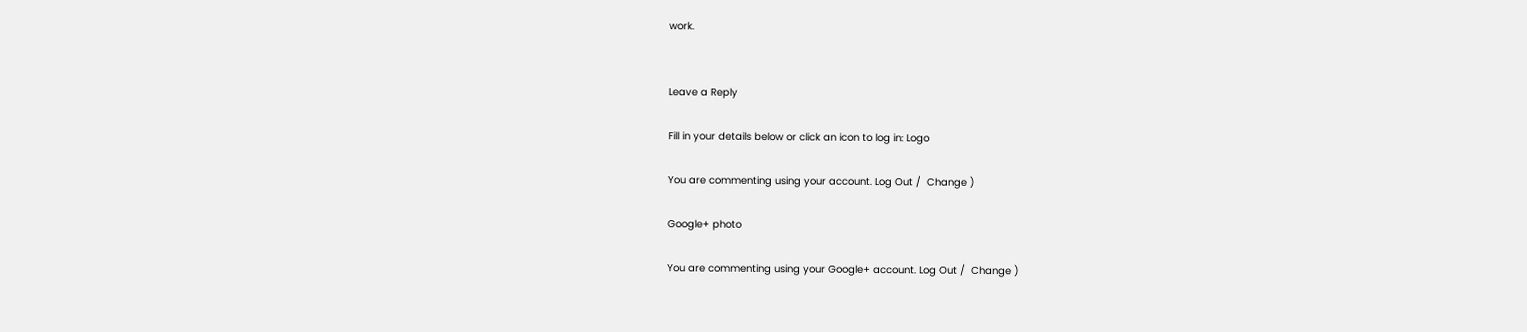work.


Leave a Reply

Fill in your details below or click an icon to log in: Logo

You are commenting using your account. Log Out /  Change )

Google+ photo

You are commenting using your Google+ account. Log Out /  Change )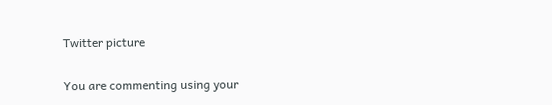Twitter picture

You are commenting using your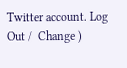Twitter account. Log Out /  Change )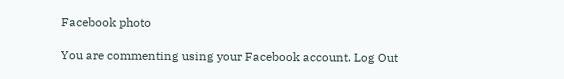Facebook photo

You are commenting using your Facebook account. Log Out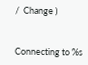/  Change )


Connecting to %s